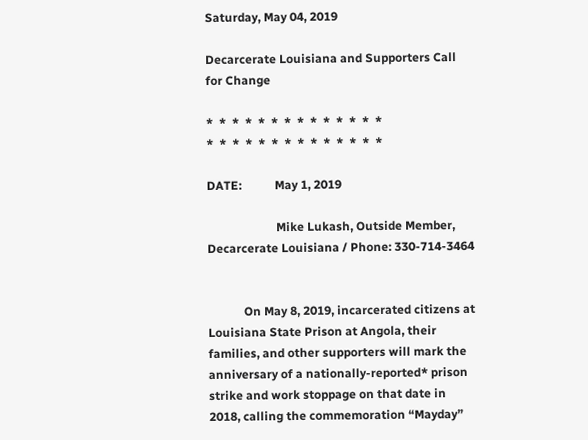Saturday, May 04, 2019

Decarcerate Louisiana and Supporters Call for Change

*  *  *  *  *  *  *  *  *  *  *  *  *  *
*  *  *  *  *  *  *  *  *  *  *  *  *  *

DATE:           May 1, 2019

                       Mike Lukash, Outside Member, Decarcerate Louisiana / Phone: 330-714-3464


            On May 8, 2019, incarcerated citizens at Louisiana State Prison at Angola, their families, and other supporters will mark the anniversary of a nationally-reported* prison strike and work stoppage on that date in 2018, calling the commemoration “Mayday”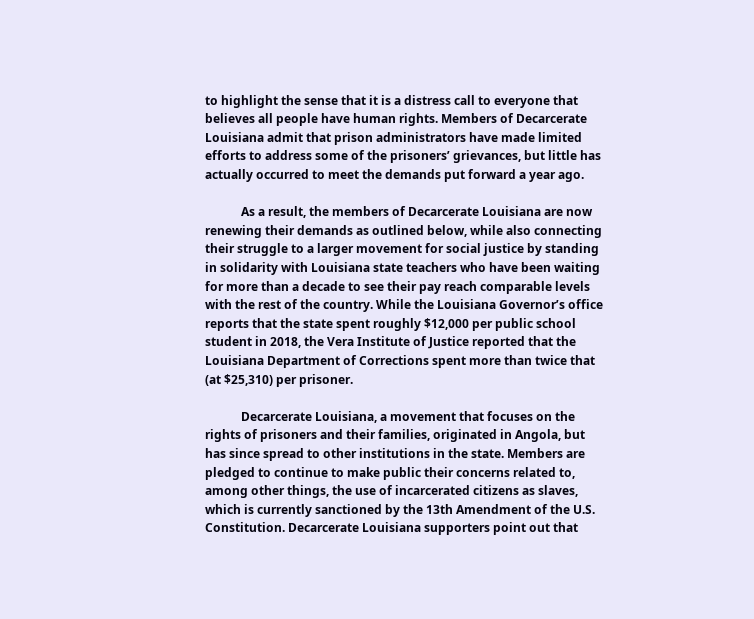to highlight the sense that it is a distress call to everyone that believes all people have human rights. Members of Decarcerate Louisiana admit that prison administrators have made limited efforts to address some of the prisoners’ grievances, but little has actually occurred to meet the demands put forward a year ago.

            As a result, the members of Decarcerate Louisiana are now renewing their demands as outlined below, while also connecting their struggle to a larger movement for social justice by standing in solidarity with Louisiana state teachers who have been waiting for more than a decade to see their pay reach comparable levels with the rest of the country. While the Louisiana Governor’s office reports that the state spent roughly $12,000 per public school student in 2018, the Vera Institute of Justice reported that the Louisiana Department of Corrections spent more than twice that (at $25,310) per prisoner.

            Decarcerate Louisiana, a movement that focuses on the rights of prisoners and their families, originated in Angola, but has since spread to other institutions in the state. Members are pledged to continue to make public their concerns related to, among other things, the use of incarcerated citizens as slaves, which is currently sanctioned by the 13th Amendment of the U.S. Constitution. Decarcerate Louisiana supporters point out that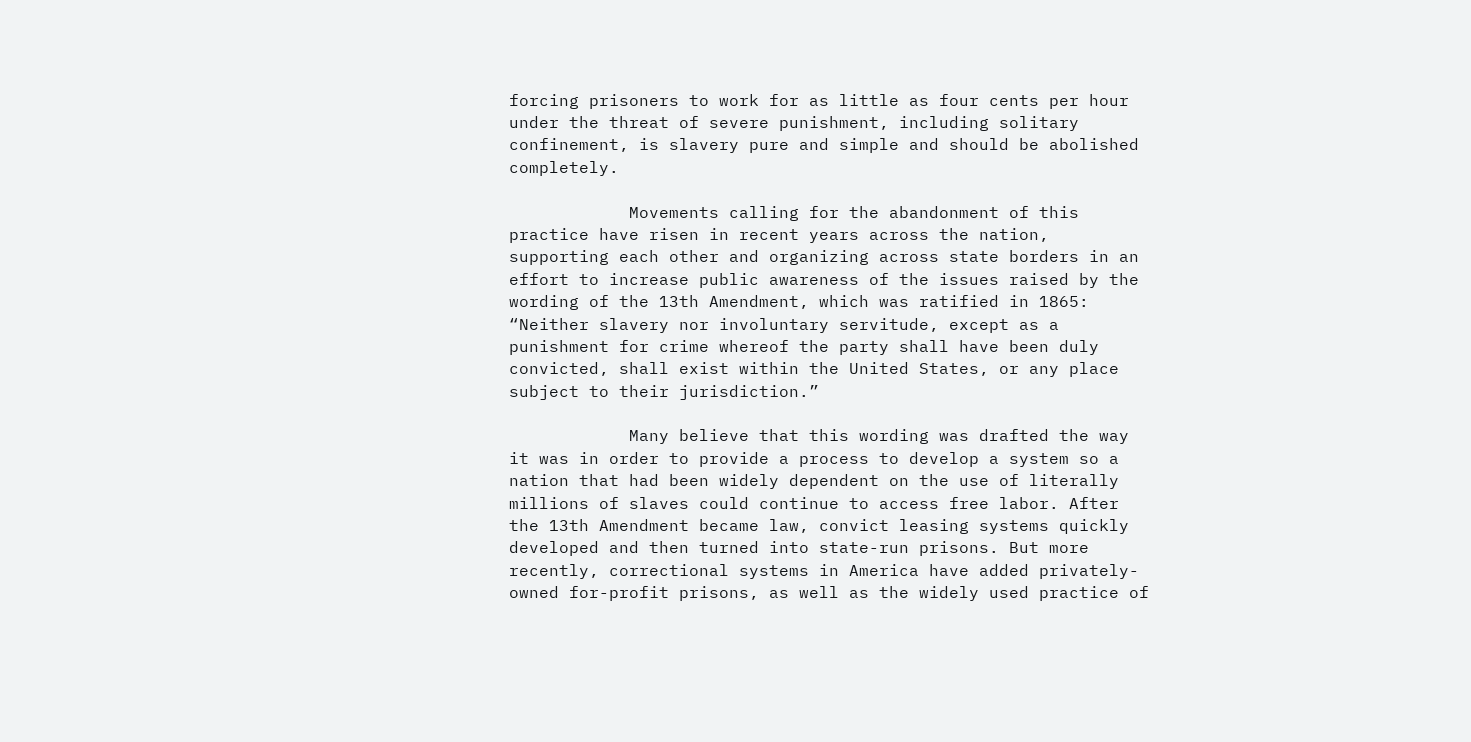forcing prisoners to work for as little as four cents per hour under the threat of severe punishment, including solitary confinement, is slavery pure and simple and should be abolished completely.

            Movements calling for the abandonment of this practice have risen in recent years across the nation, supporting each other and organizing across state borders in an effort to increase public awareness of the issues raised by the wording of the 13th Amendment, which was ratified in 1865: “Neither slavery nor involuntary servitude, except as a punishment for crime whereof the party shall have been duly convicted, shall exist within the United States, or any place subject to their jurisdiction.”

            Many believe that this wording was drafted the way it was in order to provide a process to develop a system so a nation that had been widely dependent on the use of literally millions of slaves could continue to access free labor. After the 13th Amendment became law, convict leasing systems quickly developed and then turned into state-run prisons. But more recently, correctional systems in America have added privately-owned for-profit prisons, as well as the widely used practice of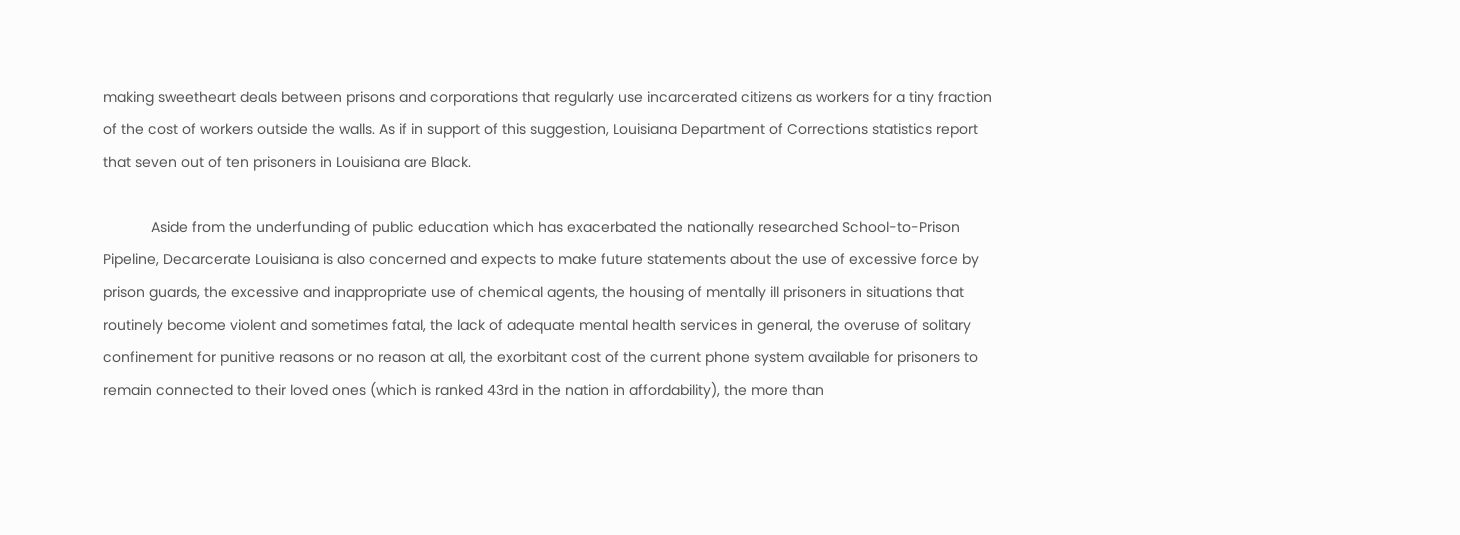making sweetheart deals between prisons and corporations that regularly use incarcerated citizens as workers for a tiny fraction of the cost of workers outside the walls. As if in support of this suggestion, Louisiana Department of Corrections statistics report that seven out of ten prisoners in Louisiana are Black.

            Aside from the underfunding of public education which has exacerbated the nationally researched School-to-Prison Pipeline, Decarcerate Louisiana is also concerned and expects to make future statements about the use of excessive force by prison guards, the excessive and inappropriate use of chemical agents, the housing of mentally ill prisoners in situations that routinely become violent and sometimes fatal, the lack of adequate mental health services in general, the overuse of solitary confinement for punitive reasons or no reason at all, the exorbitant cost of the current phone system available for prisoners to remain connected to their loved ones (which is ranked 43rd in the nation in affordability), the more than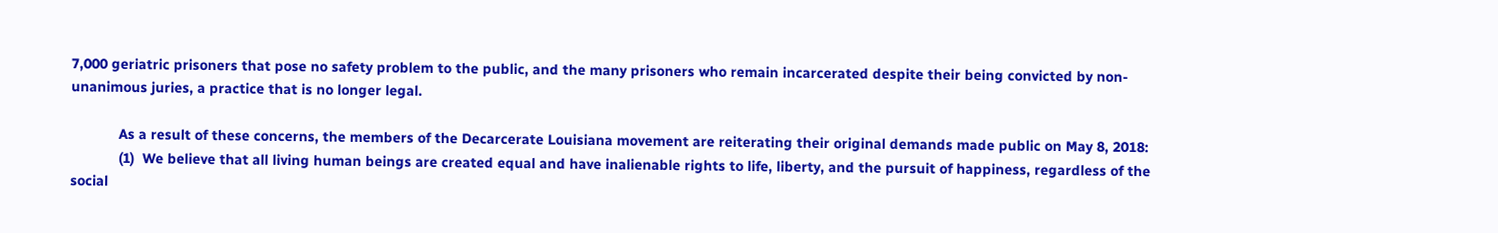7,000 geriatric prisoners that pose no safety problem to the public, and the many prisoners who remain incarcerated despite their being convicted by non-unanimous juries, a practice that is no longer legal.

            As a result of these concerns, the members of the Decarcerate Louisiana movement are reiterating their original demands made public on May 8, 2018:
            (1)  We believe that all living human beings are created equal and have inalienable rights to life, liberty, and the pursuit of happiness, regardless of the social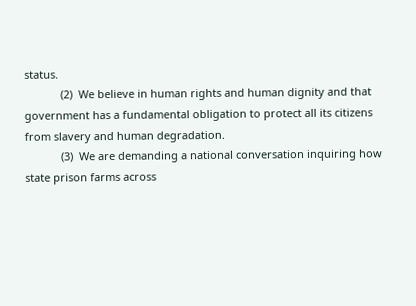status.
            (2)  We believe in human rights and human dignity and that government has a fundamental obligation to protect all its citizens from slavery and human degradation.
            (3)  We are demanding a national conversation inquiring how state prison farms across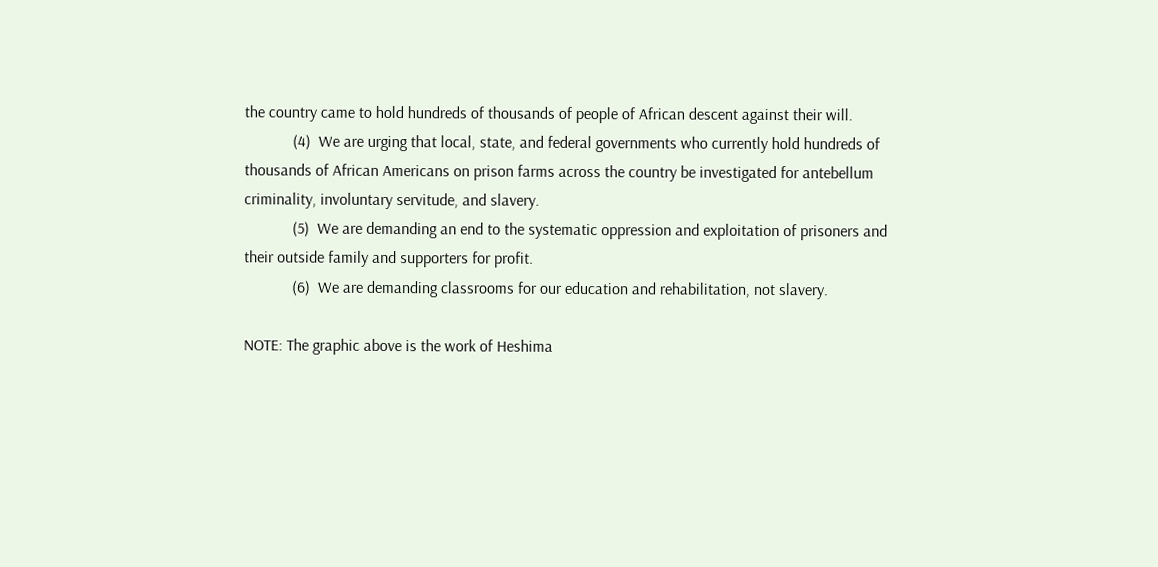the country came to hold hundreds of thousands of people of African descent against their will.
            (4)  We are urging that local, state, and federal governments who currently hold hundreds of thousands of African Americans on prison farms across the country be investigated for antebellum criminality, involuntary servitude, and slavery.
            (5)  We are demanding an end to the systematic oppression and exploitation of prisoners and their outside family and supporters for profit.
            (6)  We are demanding classrooms for our education and rehabilitation, not slavery.

NOTE: The graphic above is the work of Heshima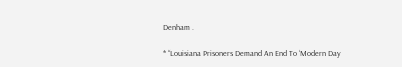Denham .

* “Louisiana Prisoners Demand An End To ‘Modern Day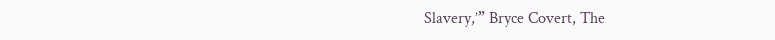Slavery,’” Bryce Covert, The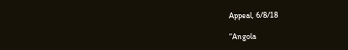Appeal, 6/8/18

“Angola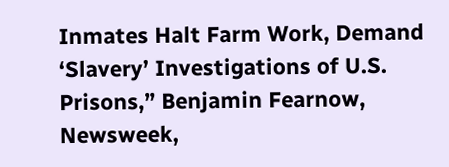Inmates Halt Farm Work, Demand ‘Slavery’ Investigations of U.S. Prisons,” Benjamin Fearnow, Newsweek,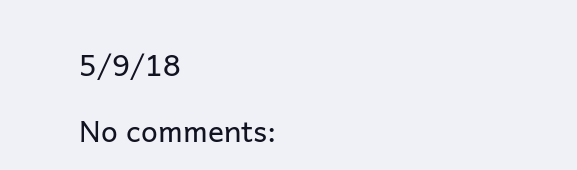5/9/18

No comments: